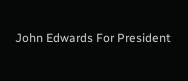John Edwards For President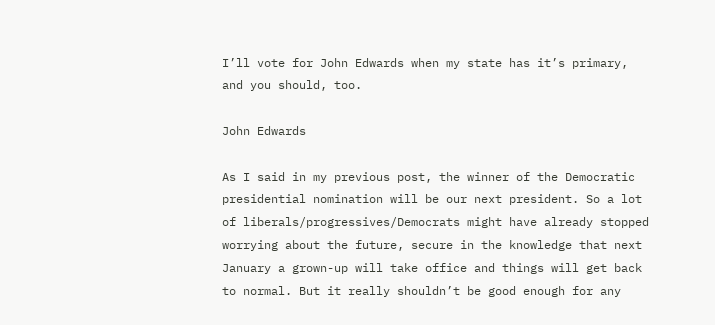I’ll vote for John Edwards when my state has it’s primary, and you should, too.

John Edwards

As I said in my previous post, the winner of the Democratic presidential nomination will be our next president. So a lot of liberals/progressives/Democrats might have already stopped worrying about the future, secure in the knowledge that next January a grown-up will take office and things will get back to normal. But it really shouldn’t be good enough for any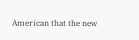American that the new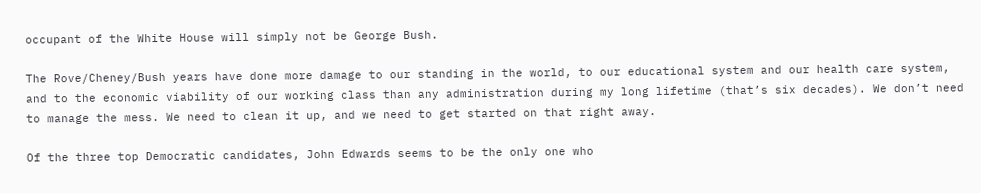occupant of the White House will simply not be George Bush.

The Rove/Cheney/Bush years have done more damage to our standing in the world, to our educational system and our health care system, and to the economic viability of our working class than any administration during my long lifetime (that’s six decades). We don’t need to manage the mess. We need to clean it up, and we need to get started on that right away.

Of the three top Democratic candidates, John Edwards seems to be the only one who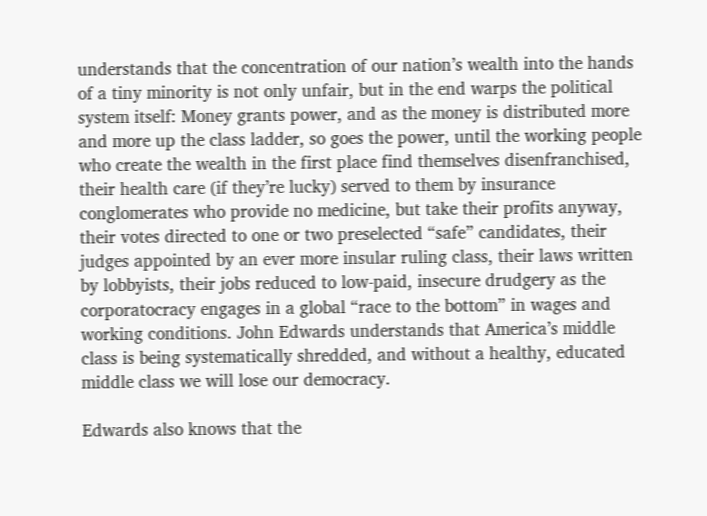understands that the concentration of our nation’s wealth into the hands of a tiny minority is not only unfair, but in the end warps the political system itself: Money grants power, and as the money is distributed more and more up the class ladder, so goes the power, until the working people who create the wealth in the first place find themselves disenfranchised, their health care (if they’re lucky) served to them by insurance conglomerates who provide no medicine, but take their profits anyway, their votes directed to one or two preselected “safe” candidates, their judges appointed by an ever more insular ruling class, their laws written by lobbyists, their jobs reduced to low-paid, insecure drudgery as the corporatocracy engages in a global “race to the bottom” in wages and working conditions. John Edwards understands that America’s middle class is being systematically shredded, and without a healthy, educated middle class we will lose our democracy.

Edwards also knows that the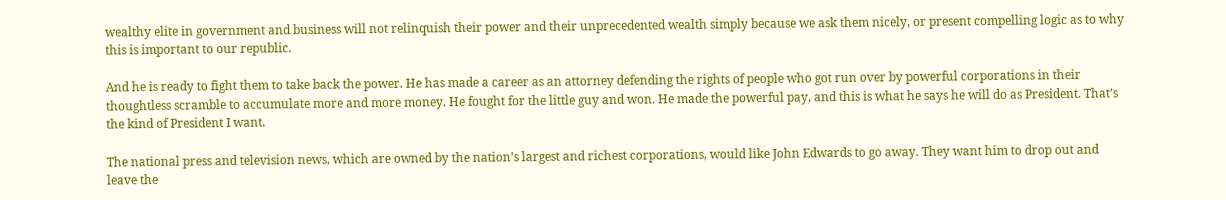wealthy elite in government and business will not relinquish their power and their unprecedented wealth simply because we ask them nicely, or present compelling logic as to why this is important to our republic.

And he is ready to fight them to take back the power. He has made a career as an attorney defending the rights of people who got run over by powerful corporations in their thoughtless scramble to accumulate more and more money. He fought for the little guy and won. He made the powerful pay, and this is what he says he will do as President. That’s the kind of President I want.

The national press and television news, which are owned by the nation’s largest and richest corporations, would like John Edwards to go away. They want him to drop out and leave the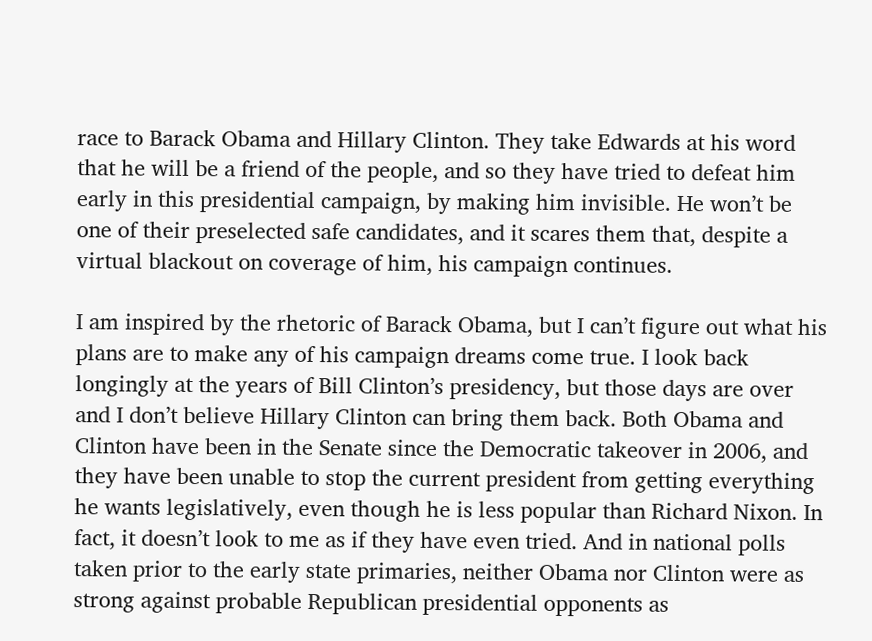race to Barack Obama and Hillary Clinton. They take Edwards at his word that he will be a friend of the people, and so they have tried to defeat him early in this presidential campaign, by making him invisible. He won’t be one of their preselected safe candidates, and it scares them that, despite a virtual blackout on coverage of him, his campaign continues.

I am inspired by the rhetoric of Barack Obama, but I can’t figure out what his plans are to make any of his campaign dreams come true. I look back longingly at the years of Bill Clinton’s presidency, but those days are over and I don’t believe Hillary Clinton can bring them back. Both Obama and Clinton have been in the Senate since the Democratic takeover in 2006, and they have been unable to stop the current president from getting everything he wants legislatively, even though he is less popular than Richard Nixon. In fact, it doesn’t look to me as if they have even tried. And in national polls taken prior to the early state primaries, neither Obama nor Clinton were as strong against probable Republican presidential opponents as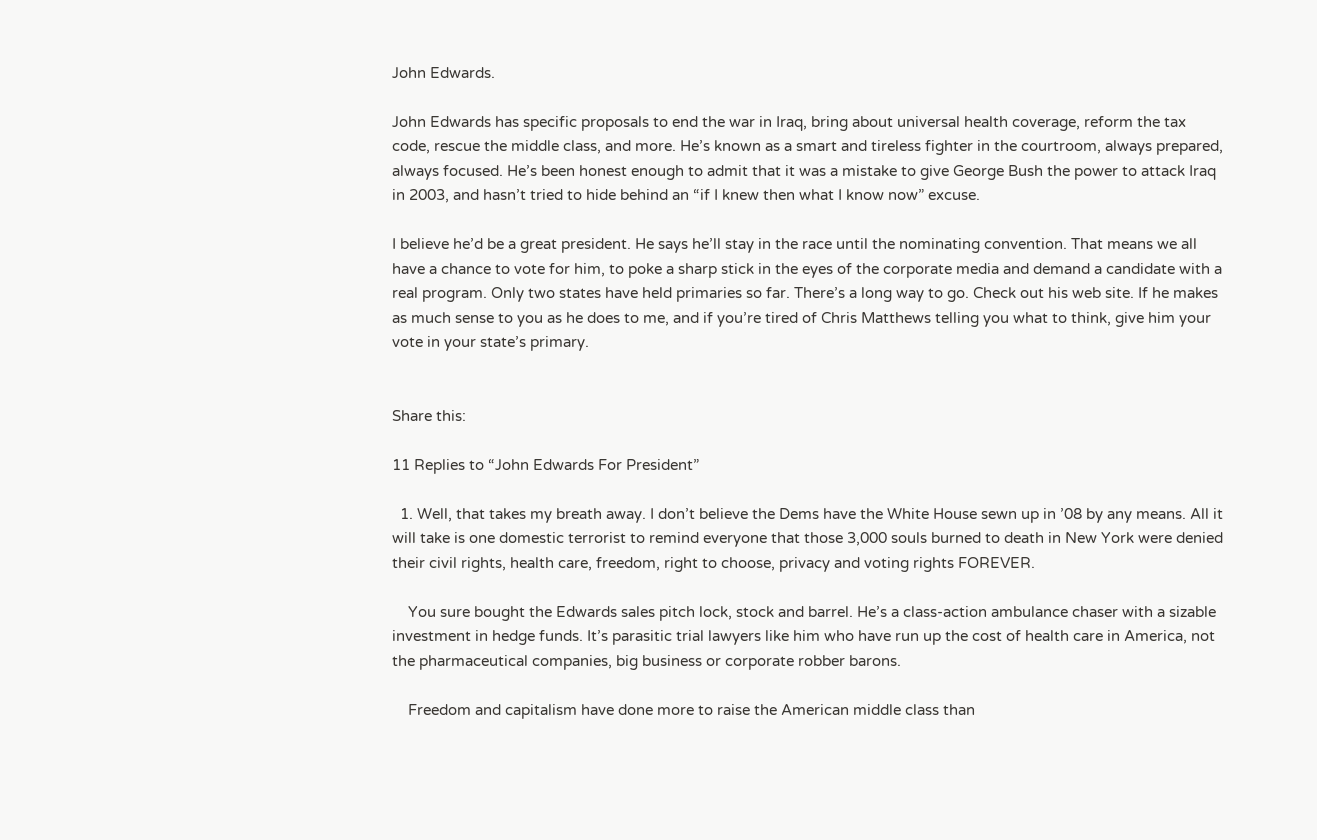John Edwards.

John Edwards has specific proposals to end the war in Iraq, bring about universal health coverage, reform the tax code, rescue the middle class, and more. He’s known as a smart and tireless fighter in the courtroom, always prepared, always focused. He’s been honest enough to admit that it was a mistake to give George Bush the power to attack Iraq in 2003, and hasn’t tried to hide behind an “if I knew then what I know now” excuse.

I believe he’d be a great president. He says he’ll stay in the race until the nominating convention. That means we all have a chance to vote for him, to poke a sharp stick in the eyes of the corporate media and demand a candidate with a real program. Only two states have held primaries so far. There’s a long way to go. Check out his web site. If he makes as much sense to you as he does to me, and if you’re tired of Chris Matthews telling you what to think, give him your vote in your state’s primary.


Share this:

11 Replies to “John Edwards For President”

  1. Well, that takes my breath away. I don’t believe the Dems have the White House sewn up in ’08 by any means. All it will take is one domestic terrorist to remind everyone that those 3,000 souls burned to death in New York were denied their civil rights, health care, freedom, right to choose, privacy and voting rights FOREVER.

    You sure bought the Edwards sales pitch lock, stock and barrel. He’s a class-action ambulance chaser with a sizable investment in hedge funds. It’s parasitic trial lawyers like him who have run up the cost of health care in America, not the pharmaceutical companies, big business or corporate robber barons.

    Freedom and capitalism have done more to raise the American middle class than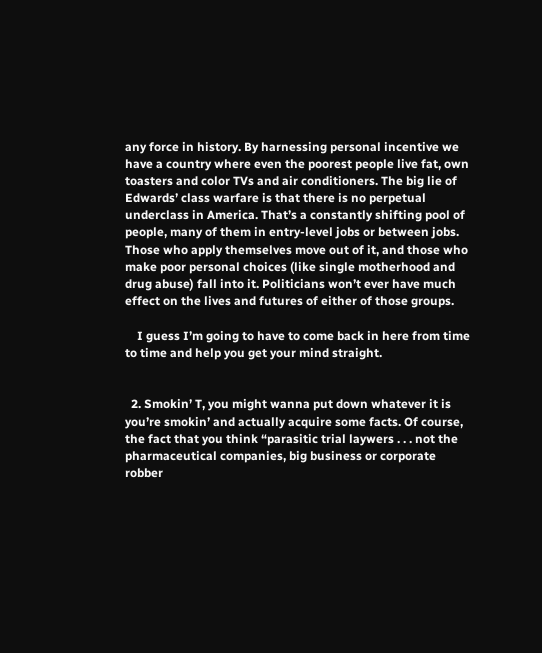any force in history. By harnessing personal incentive we have a country where even the poorest people live fat, own toasters and color TVs and air conditioners. The big lie of Edwards’ class warfare is that there is no perpetual underclass in America. That’s a constantly shifting pool of people, many of them in entry-level jobs or between jobs. Those who apply themselves move out of it, and those who make poor personal choices (like single motherhood and drug abuse) fall into it. Politicians won’t ever have much effect on the lives and futures of either of those groups.

    I guess I’m going to have to come back in here from time to time and help you get your mind straight.


  2. Smokin’ T, you might wanna put down whatever it is you’re smokin’ and actually acquire some facts. Of course, the fact that you think “parasitic trial laywers . . . not the pharmaceutical companies, big business or corporate robber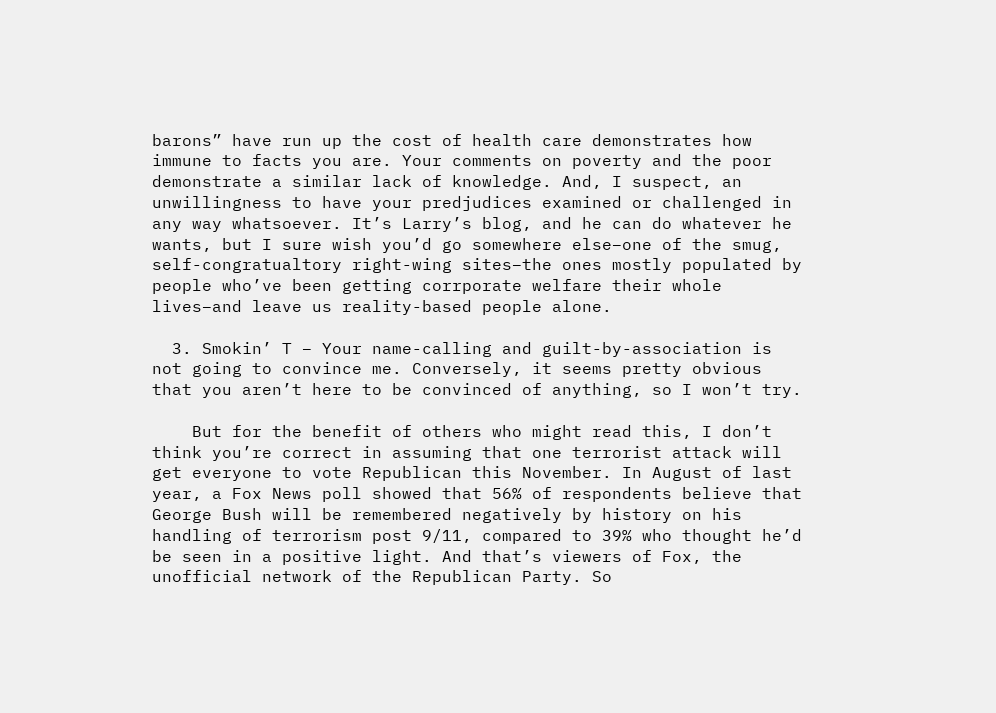barons” have run up the cost of health care demonstrates how immune to facts you are. Your comments on poverty and the poor demonstrate a similar lack of knowledge. And, I suspect, an unwillingness to have your predjudices examined or challenged in any way whatsoever. It’s Larry’s blog, and he can do whatever he wants, but I sure wish you’d go somewhere else–one of the smug, self-congratualtory right-wing sites–the ones mostly populated by people who’ve been getting corrporate welfare their whole lives–and leave us reality-based people alone.

  3. Smokin’ T – Your name-calling and guilt-by-association is not going to convince me. Conversely, it seems pretty obvious that you aren’t here to be convinced of anything, so I won’t try.

    But for the benefit of others who might read this, I don’t think you’re correct in assuming that one terrorist attack will get everyone to vote Republican this November. In August of last year, a Fox News poll showed that 56% of respondents believe that George Bush will be remembered negatively by history on his handling of terrorism post 9/11, compared to 39% who thought he’d be seen in a positive light. And that’s viewers of Fox, the unofficial network of the Republican Party. So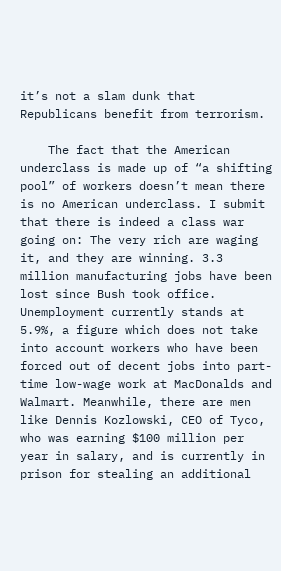it’s not a slam dunk that Republicans benefit from terrorism.

    The fact that the American underclass is made up of “a shifting pool” of workers doesn’t mean there is no American underclass. I submit that there is indeed a class war going on: The very rich are waging it, and they are winning. 3.3 million manufacturing jobs have been lost since Bush took office. Unemployment currently stands at 5.9%, a figure which does not take into account workers who have been forced out of decent jobs into part-time low-wage work at MacDonalds and Walmart. Meanwhile, there are men like Dennis Kozlowski, CEO of Tyco, who was earning $100 million per year in salary, and is currently in prison for stealing an additional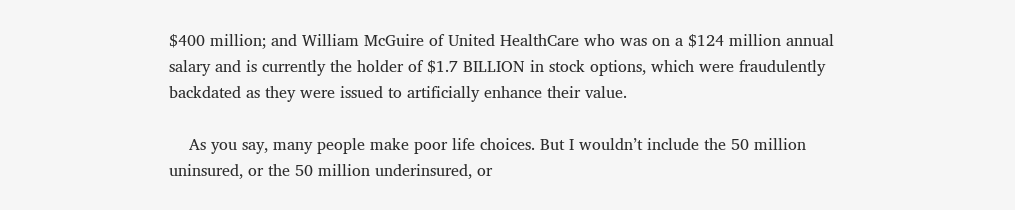$400 million; and William McGuire of United HealthCare who was on a $124 million annual salary and is currently the holder of $1.7 BILLION in stock options, which were fraudulently backdated as they were issued to artificially enhance their value.

    As you say, many people make poor life choices. But I wouldn’t include the 50 million uninsured, or the 50 million underinsured, or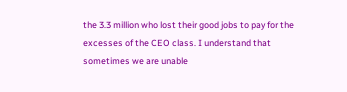the 3.3 million who lost their good jobs to pay for the excesses of the CEO class. I understand that sometimes we are unable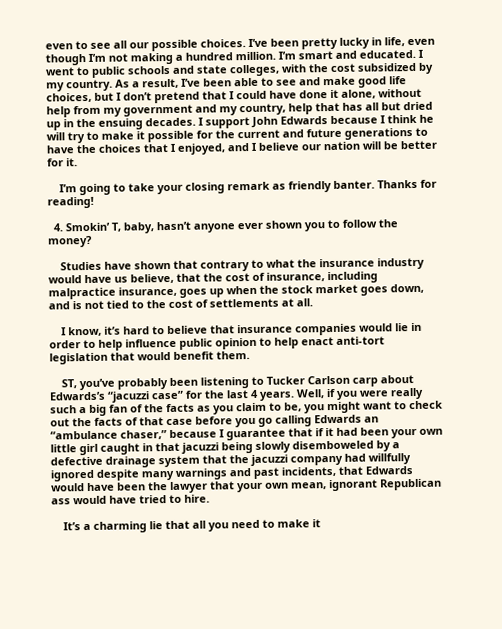even to see all our possible choices. I’ve been pretty lucky in life, even though I’m not making a hundred million. I’m smart and educated. I went to public schools and state colleges, with the cost subsidized by my country. As a result, I’ve been able to see and make good life choices, but I don’t pretend that I could have done it alone, without help from my government and my country, help that has all but dried up in the ensuing decades. I support John Edwards because I think he will try to make it possible for the current and future generations to have the choices that I enjoyed, and I believe our nation will be better for it.

    I’m going to take your closing remark as friendly banter. Thanks for reading!

  4. Smokin’ T, baby, hasn’t anyone ever shown you to follow the money?

    Studies have shown that contrary to what the insurance industry would have us believe, that the cost of insurance, including malpractice insurance, goes up when the stock market goes down, and is not tied to the cost of settlements at all.

    I know, it’s hard to believe that insurance companies would lie in order to help influence public opinion to help enact anti-tort legislation that would benefit them.

    ST, you’ve probably been listening to Tucker Carlson carp about Edwards’s “jacuzzi case” for the last 4 years. Well, if you were really such a big fan of the facts as you claim to be, you might want to check out the facts of that case before you go calling Edwards an “ambulance chaser,” because I guarantee that if it had been your own little girl caught in that jacuzzi being slowly disemboweled by a defective drainage system that the jacuzzi company had willfully ignored despite many warnings and past incidents, that Edwards would have been the lawyer that your own mean, ignorant Republican ass would have tried to hire.

    It’s a charming lie that all you need to make it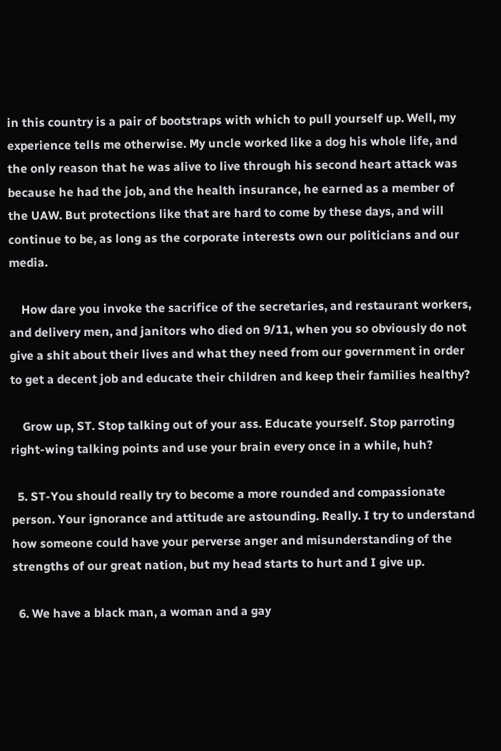in this country is a pair of bootstraps with which to pull yourself up. Well, my experience tells me otherwise. My uncle worked like a dog his whole life, and the only reason that he was alive to live through his second heart attack was because he had the job, and the health insurance, he earned as a member of the UAW. But protections like that are hard to come by these days, and will continue to be, as long as the corporate interests own our politicians and our media.

    How dare you invoke the sacrifice of the secretaries, and restaurant workers, and delivery men, and janitors who died on 9/11, when you so obviously do not give a shit about their lives and what they need from our government in order to get a decent job and educate their children and keep their families healthy?

    Grow up, ST. Stop talking out of your ass. Educate yourself. Stop parroting right-wing talking points and use your brain every once in a while, huh?

  5. ST-You should really try to become a more rounded and compassionate person. Your ignorance and attitude are astounding. Really. I try to understand how someone could have your perverse anger and misunderstanding of the strengths of our great nation, but my head starts to hurt and I give up.

  6. We have a black man, a woman and a gay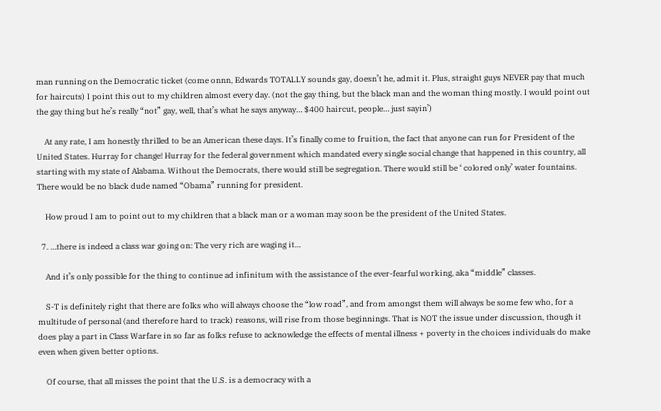man running on the Democratic ticket (come onnn, Edwards TOTALLY sounds gay, doesn’t he, admit it. Plus, straight guys NEVER pay that much for haircuts) I point this out to my children almost every day. (not the gay thing, but the black man and the woman thing mostly. I would point out the gay thing but he’s really “not” gay, well, that’s what he says anyway… $400 haircut, people… just sayin’)

    At any rate, I am honestly thrilled to be an American these days. It’s finally come to fruition, the fact that anyone can run for President of the United States. Hurray for change! Hurray for the federal government which mandated every single social change that happened in this country, all starting with my state of Alabama. Without the Democrats, there would still be segregation. There would still be ‘ colored only’ water fountains. There would be no black dude named “Obama” running for president.

    How proud I am to point out to my children that a black man or a woman may soon be the president of the United States.

  7. …there is indeed a class war going on: The very rich are waging it…

    And it’s only possible for the thing to continue ad infinitum with the assistance of the ever-fearful working, aka “middle” classes.

    S-T is definitely right that there are folks who will always choose the “low road”, and from amongst them will always be some few who, for a multitude of personal (and therefore hard to track) reasons, will rise from those beginnings. That is NOT the issue under discussion, though it does play a part in Class Warfare in so far as folks refuse to acknowledge the effects of mental illness + poverty in the choices individuals do make even when given better options.

    Of course, that all misses the point that the U.S. is a democracy with a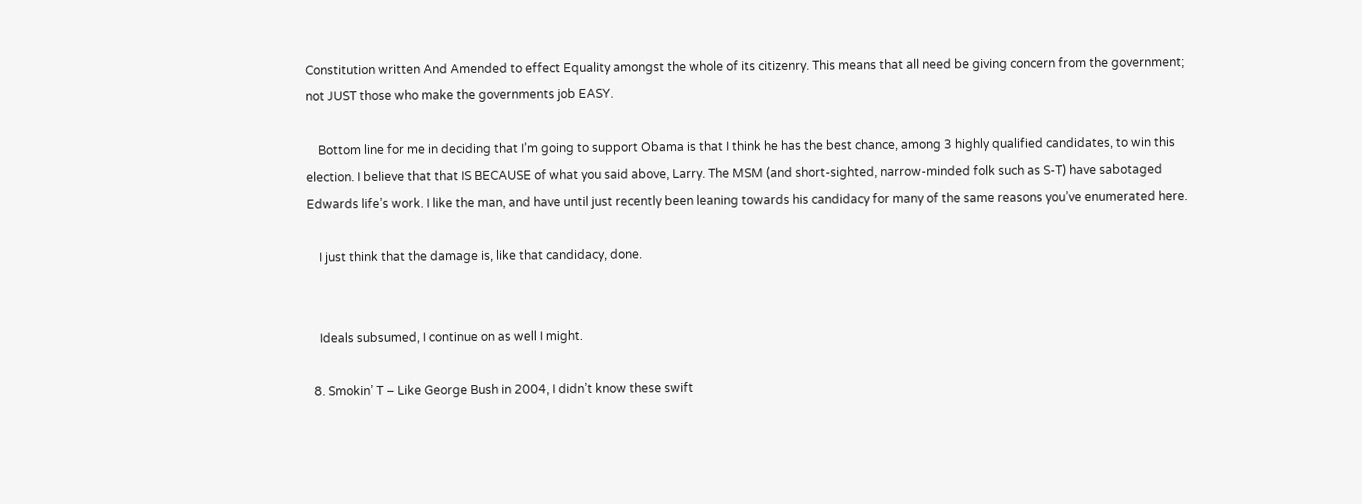Constitution written And Amended to effect Equality amongst the whole of its citizenry. This means that all need be giving concern from the government; not JUST those who make the governments job EASY.

    Bottom line for me in deciding that I’m going to support Obama is that I think he has the best chance, among 3 highly qualified candidates, to win this election. I believe that that IS BECAUSE of what you said above, Larry. The MSM (and short-sighted, narrow-minded folk such as S-T) have sabotaged Edwards life’s work. I like the man, and have until just recently been leaning towards his candidacy for many of the same reasons you’ve enumerated here.

    I just think that the damage is, like that candidacy, done.


    Ideals subsumed, I continue on as well I might.

  8. Smokin’ T – Like George Bush in 2004, I didn’t know these swift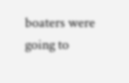boaters were going to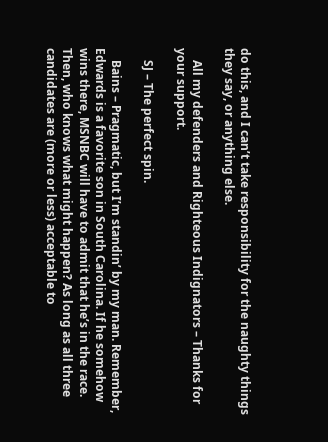do this, and I can’t take responsibility for the naughty things they say, or anything else.

    All my defenders and Righteous Indignators – Thanks for your support.

    SJ – The perfect spin.

    Bains – Pragmatic, but I’m standin’ by my man. Remember, Edwards is a favorite son in South Carolina. If he somehow wins there, MSNBC will have to admit that he’s in the race. Then, who knows what might happen? As long as all three candidates are (more or less) acceptable to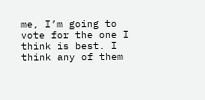me, I’m going to vote for the one I think is best. I think any of them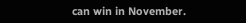can win in November.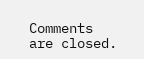Comments are closed.